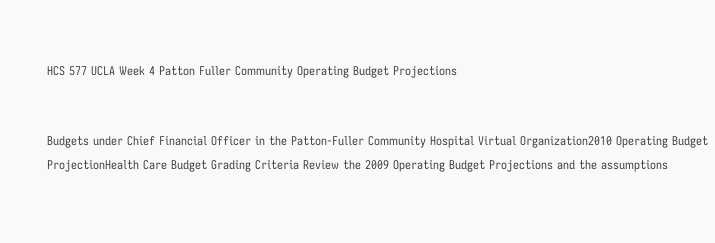HCS 577 UCLA Week 4 Patton Fuller Community Operating Budget Projections


Budgets under Chief Financial Officer in the Patton-Fuller Community Hospital Virtual Organization2010 Operating Budget ProjectionHealth Care Budget Grading Criteria Review the 2009 Operating Budget Projections and the assumptions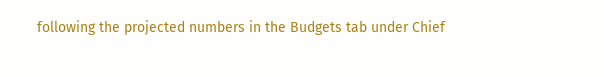following the projected numbers in the Budgets tab under Chief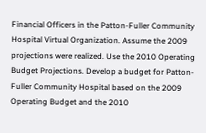Financial Officers in the Patton-Fuller Community Hospital Virtual Organization. Assume the 2009 projections were realized. Use the 2010 Operating Budget Projections. Develop a budget for Patton-Fuller Community Hospital based on the 2009 Operating Budget and the 2010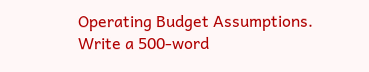Operating Budget Assumptions. Write a 500-word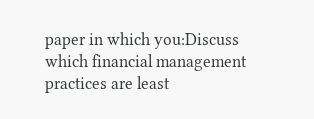paper in which you:Discuss which financial management practices are least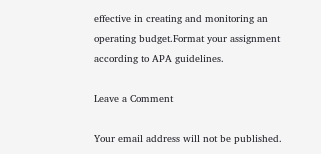effective in creating and monitoring an operating budget.Format your assignment according to APA guidelines.

Leave a Comment

Your email address will not be published.